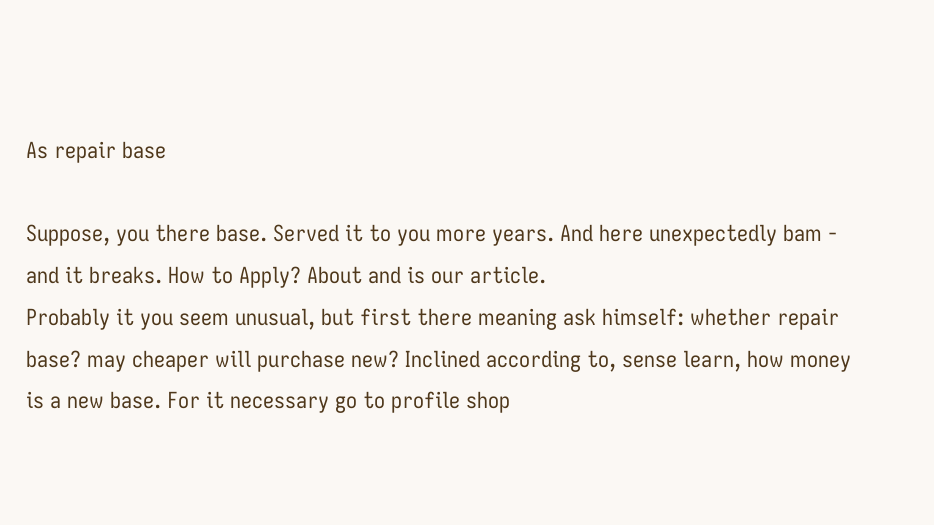As repair base

Suppose, you there base. Served it to you more years. And here unexpectedly bam - and it breaks. How to Apply? About and is our article.
Probably it you seem unusual, but first there meaning ask himself: whether repair base? may cheaper will purchase new? Inclined according to, sense learn, how money is a new base. For it necessary go to profile shop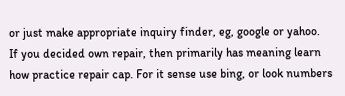or just make appropriate inquiry finder, eg, google or yahoo.
If you decided own repair, then primarily has meaning learn how practice repair cap. For it sense use bing, or look numbers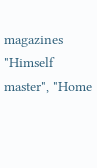magazines "Himself master", "Home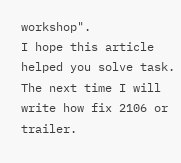workshop".
I hope this article helped you solve task. The next time I will write how fix 2106 or trailer.